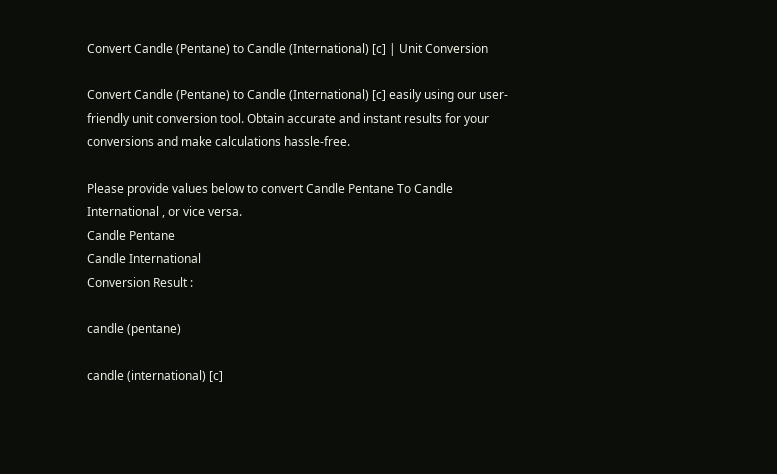Convert Candle (Pentane) to Candle (International) [c] | Unit Conversion

Convert Candle (Pentane) to Candle (International) [c] easily using our user-friendly unit conversion tool. Obtain accurate and instant results for your conversions and make calculations hassle-free.

Please provide values below to convert Candle Pentane To Candle International , or vice versa.
Candle Pentane
Candle International
Conversion Result :

candle (pentane)

candle (international) [c]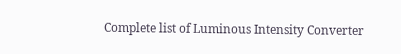Complete list of Luminous Intensity Converter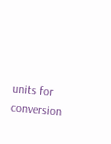units for conversion